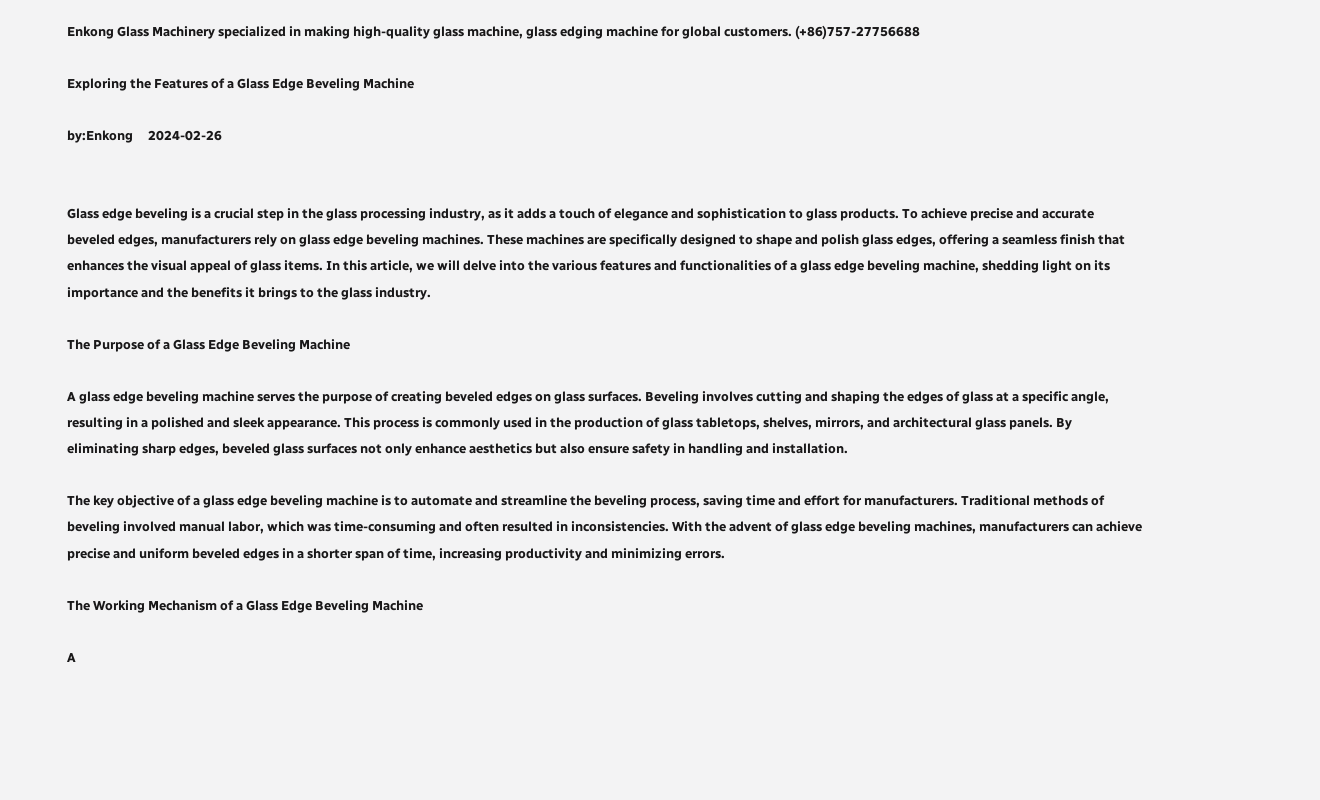Enkong Glass Machinery specialized in making high-quality glass machine, glass edging machine for global customers. (+86)757-27756688

Exploring the Features of a Glass Edge Beveling Machine

by:Enkong     2024-02-26


Glass edge beveling is a crucial step in the glass processing industry, as it adds a touch of elegance and sophistication to glass products. To achieve precise and accurate beveled edges, manufacturers rely on glass edge beveling machines. These machines are specifically designed to shape and polish glass edges, offering a seamless finish that enhances the visual appeal of glass items. In this article, we will delve into the various features and functionalities of a glass edge beveling machine, shedding light on its importance and the benefits it brings to the glass industry.

The Purpose of a Glass Edge Beveling Machine

A glass edge beveling machine serves the purpose of creating beveled edges on glass surfaces. Beveling involves cutting and shaping the edges of glass at a specific angle, resulting in a polished and sleek appearance. This process is commonly used in the production of glass tabletops, shelves, mirrors, and architectural glass panels. By eliminating sharp edges, beveled glass surfaces not only enhance aesthetics but also ensure safety in handling and installation.

The key objective of a glass edge beveling machine is to automate and streamline the beveling process, saving time and effort for manufacturers. Traditional methods of beveling involved manual labor, which was time-consuming and often resulted in inconsistencies. With the advent of glass edge beveling machines, manufacturers can achieve precise and uniform beveled edges in a shorter span of time, increasing productivity and minimizing errors.

The Working Mechanism of a Glass Edge Beveling Machine

A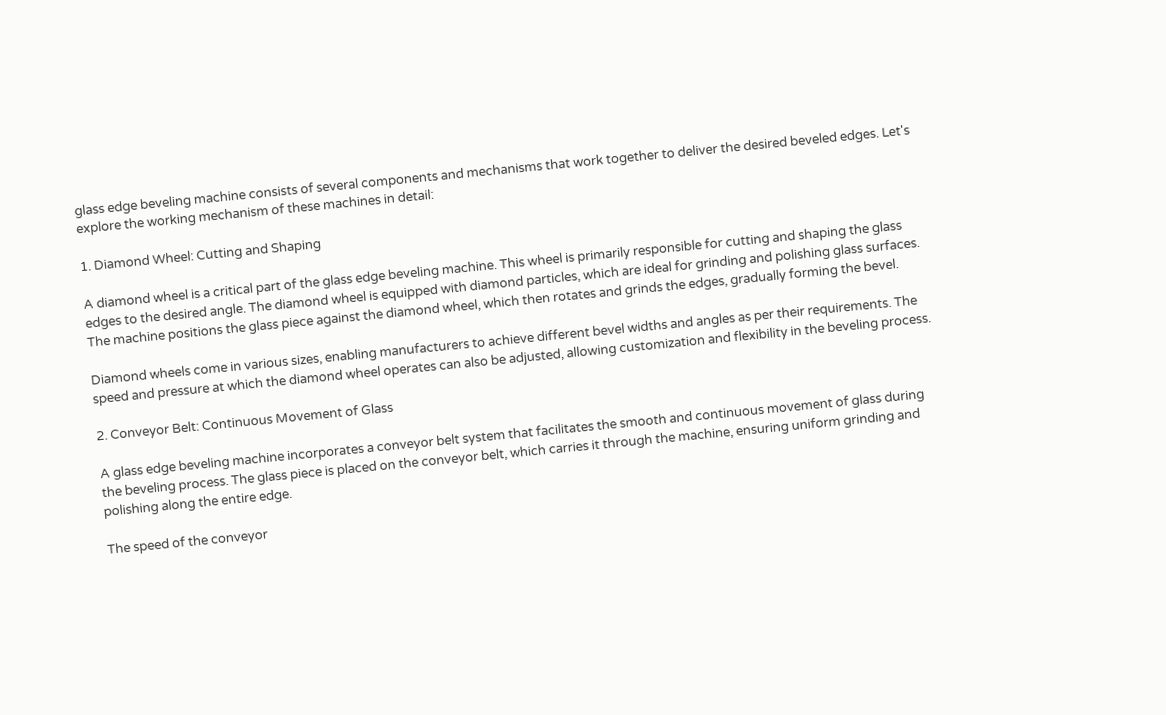glass edge beveling machine consists of several components and mechanisms that work together to deliver the desired beveled edges. Let's explore the working mechanism of these machines in detail:

1. Diamond Wheel: Cutting and Shaping

A diamond wheel is a critical part of the glass edge beveling machine. This wheel is primarily responsible for cutting and shaping the glass edges to the desired angle. The diamond wheel is equipped with diamond particles, which are ideal for grinding and polishing glass surfaces. The machine positions the glass piece against the diamond wheel, which then rotates and grinds the edges, gradually forming the bevel.

Diamond wheels come in various sizes, enabling manufacturers to achieve different bevel widths and angles as per their requirements. The speed and pressure at which the diamond wheel operates can also be adjusted, allowing customization and flexibility in the beveling process.

2. Conveyor Belt: Continuous Movement of Glass

A glass edge beveling machine incorporates a conveyor belt system that facilitates the smooth and continuous movement of glass during the beveling process. The glass piece is placed on the conveyor belt, which carries it through the machine, ensuring uniform grinding and polishing along the entire edge.

The speed of the conveyor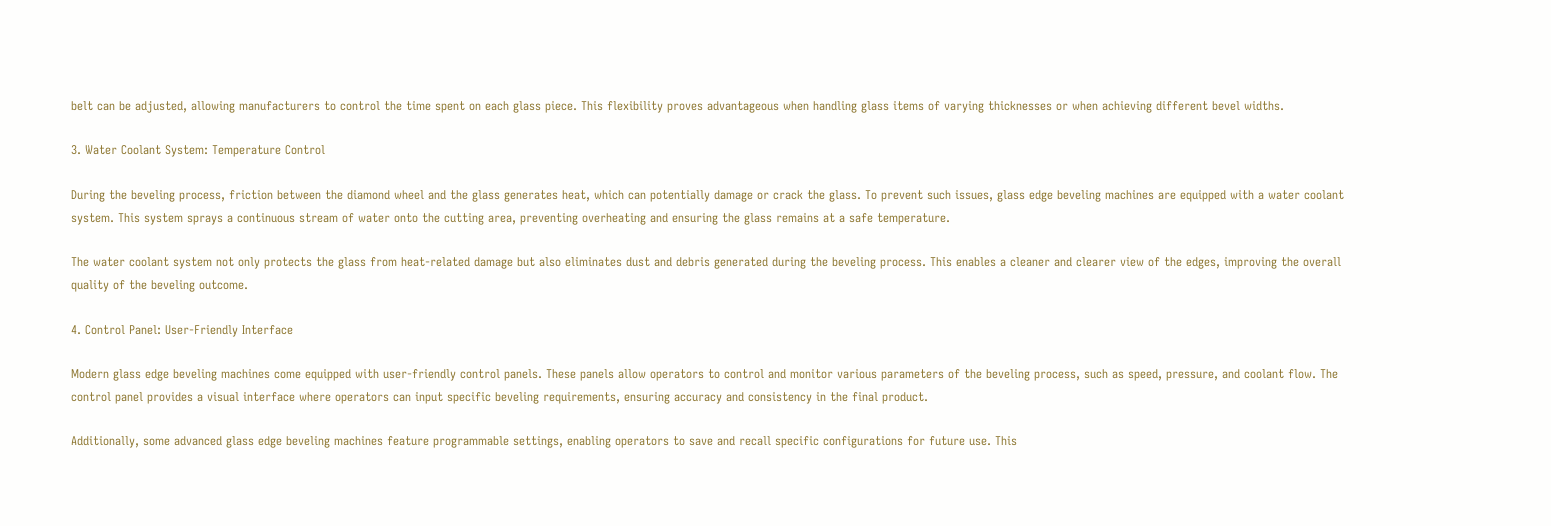belt can be adjusted, allowing manufacturers to control the time spent on each glass piece. This flexibility proves advantageous when handling glass items of varying thicknesses or when achieving different bevel widths.

3. Water Coolant System: Temperature Control

During the beveling process, friction between the diamond wheel and the glass generates heat, which can potentially damage or crack the glass. To prevent such issues, glass edge beveling machines are equipped with a water coolant system. This system sprays a continuous stream of water onto the cutting area, preventing overheating and ensuring the glass remains at a safe temperature.

The water coolant system not only protects the glass from heat-related damage but also eliminates dust and debris generated during the beveling process. This enables a cleaner and clearer view of the edges, improving the overall quality of the beveling outcome.

4. Control Panel: User-Friendly Interface

Modern glass edge beveling machines come equipped with user-friendly control panels. These panels allow operators to control and monitor various parameters of the beveling process, such as speed, pressure, and coolant flow. The control panel provides a visual interface where operators can input specific beveling requirements, ensuring accuracy and consistency in the final product.

Additionally, some advanced glass edge beveling machines feature programmable settings, enabling operators to save and recall specific configurations for future use. This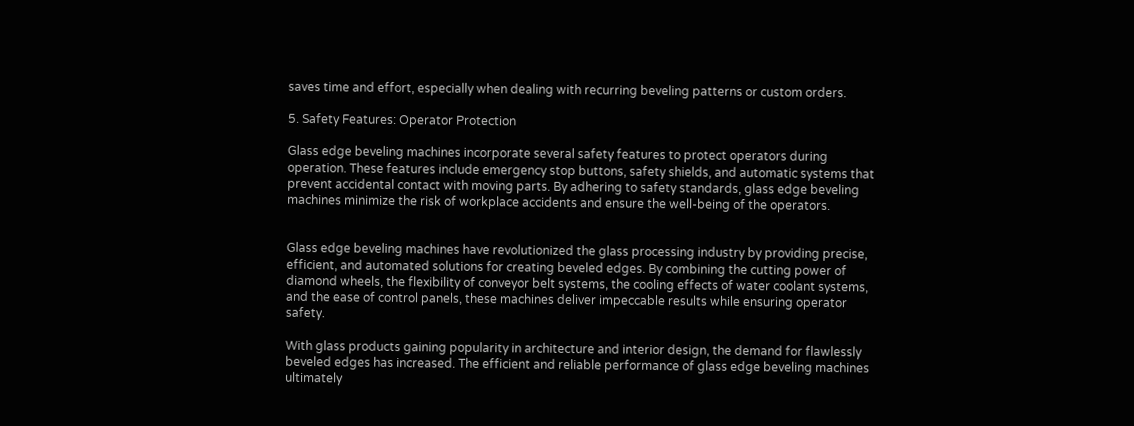saves time and effort, especially when dealing with recurring beveling patterns or custom orders.

5. Safety Features: Operator Protection

Glass edge beveling machines incorporate several safety features to protect operators during operation. These features include emergency stop buttons, safety shields, and automatic systems that prevent accidental contact with moving parts. By adhering to safety standards, glass edge beveling machines minimize the risk of workplace accidents and ensure the well-being of the operators.


Glass edge beveling machines have revolutionized the glass processing industry by providing precise, efficient, and automated solutions for creating beveled edges. By combining the cutting power of diamond wheels, the flexibility of conveyor belt systems, the cooling effects of water coolant systems, and the ease of control panels, these machines deliver impeccable results while ensuring operator safety.

With glass products gaining popularity in architecture and interior design, the demand for flawlessly beveled edges has increased. The efficient and reliable performance of glass edge beveling machines ultimately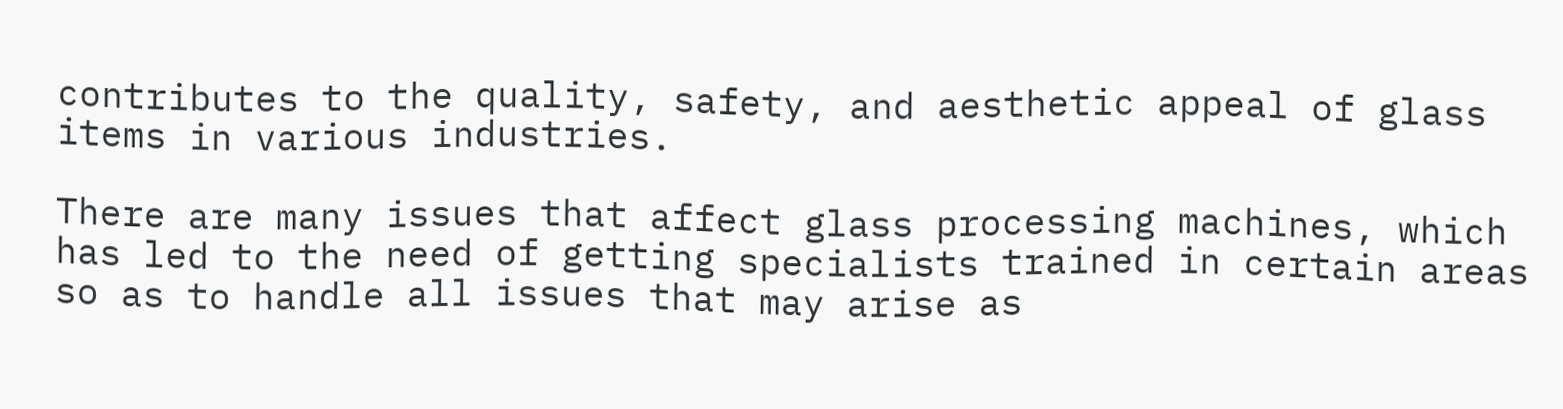contributes to the quality, safety, and aesthetic appeal of glass items in various industries.

There are many issues that affect glass processing machines, which has led to the need of getting specialists trained in certain areas so as to handle all issues that may arise as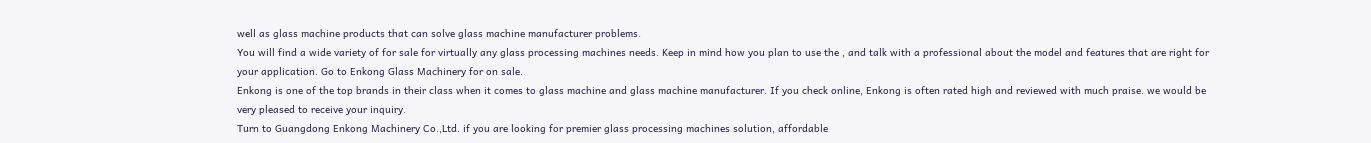well as glass machine products that can solve glass machine manufacturer problems.
You will find a wide variety of for sale for virtually any glass processing machines needs. Keep in mind how you plan to use the , and talk with a professional about the model and features that are right for your application. Go to Enkong Glass Machinery for on sale.
Enkong is one of the top brands in their class when it comes to glass machine and glass machine manufacturer. If you check online, Enkong is often rated high and reviewed with much praise. we would be very pleased to receive your inquiry.
Turn to Guangdong Enkong Machinery Co.,Ltd. if you are looking for premier glass processing machines solution, affordable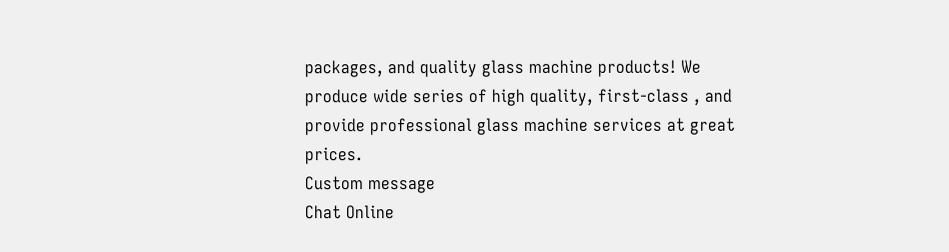packages, and quality glass machine products! We produce wide series of high quality, first-class , and provide professional glass machine services at great prices.
Custom message
Chat Online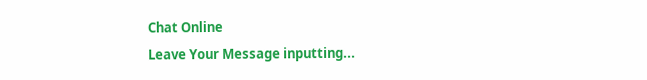Chat Online
Leave Your Message inputting...